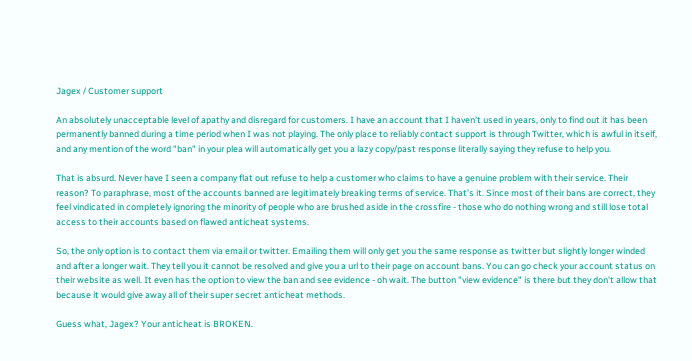Jagex / Customer support

An absolutely unacceptable level of apathy and disregard for customers. I have an account that I haven't used in years, only to find out it has been permanently banned during a time period when I was not playing. The only place to reliably contact support is through Twitter, which is awful in itself, and any mention of the word "ban" in your plea will automatically get you a lazy copy/past response literally saying they refuse to help you.

That is absurd. Never have I seen a company flat out refuse to help a customer who claims to have a genuine problem with their service. Their reason? To paraphrase, most of the accounts banned are legitimately breaking terms of service. That's it. Since most of their bans are correct, they feel vindicated in completely ignoring the minority of people who are brushed aside in the crossfire - those who do nothing wrong and still lose total access to their accounts based on flawed anticheat systems.

So, the only option is to contact them via email or twitter. Emailing them will only get you the same response as twitter but slightly longer winded and after a longer wait. They tell you it cannot be resolved and give you a url to their page on account bans. You can go check your account status on their website as well. It even has the option to view the ban and see evidence - oh wait. The button "view evidence" is there but they don't allow that because it would give away all of their super secret anticheat methods.

Guess what, Jagex? Your anticheat is BROKEN.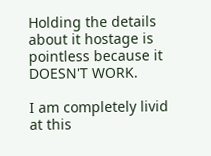Holding the details about it hostage is pointless because it DOESN'T WORK.

I am completely livid at this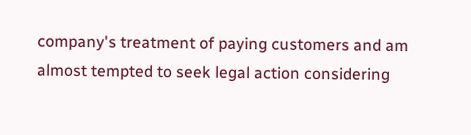company's treatment of paying customers and am almost tempted to seek legal action considering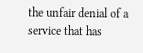the unfair denial of a service that has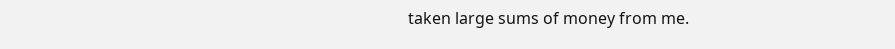taken large sums of money from me.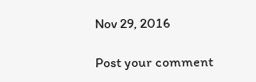Nov 29, 2016

Post your comment